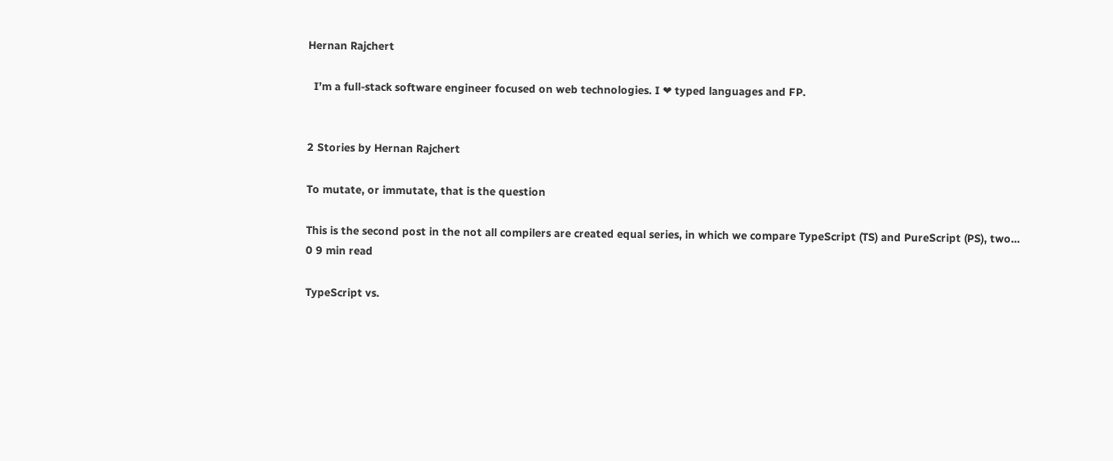Hernan Rajchert

  I’m a full-stack software engineer focused on web technologies. I ❤ typed languages and FP.


2 Stories by Hernan Rajchert

To mutate, or immutate, that is the question

This is the second post in the not all compilers are created equal series, in which we compare TypeScript (TS) and PureScript (PS), two...
0 9 min read

TypeScript vs.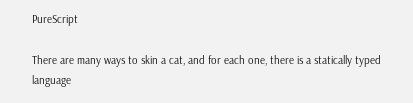PureScript

There are many ways to skin a cat, and for each one, there is a statically typed language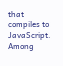that compiles to JavaScript. Among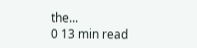the...
0 13 min read